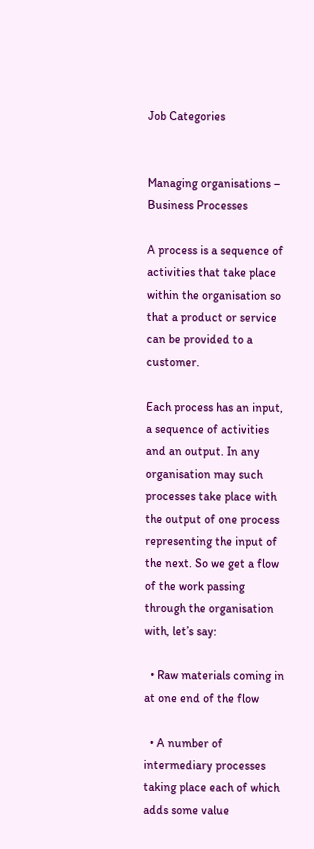Job Categories


Managing organisations – Business Processes

A process is a sequence of activities that take place within the organisation so that a product or service can be provided to a customer.

Each process has an input, a sequence of activities and an output. In any organisation may such processes take place with the output of one process representing the input of the next. So we get a flow of the work passing through the organisation with, let’s say:

  • Raw materials coming in at one end of the flow

  • A number of intermediary processes taking place each of which adds some value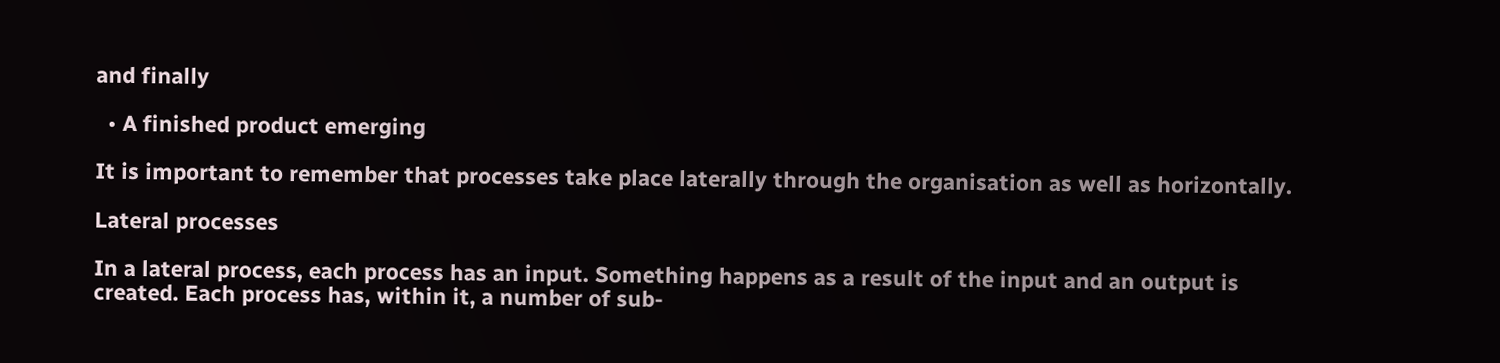and finally

  • A finished product emerging

It is important to remember that processes take place laterally through the organisation as well as horizontally.

Lateral processes

In a lateral process, each process has an input. Something happens as a result of the input and an output is created. Each process has, within it, a number of sub-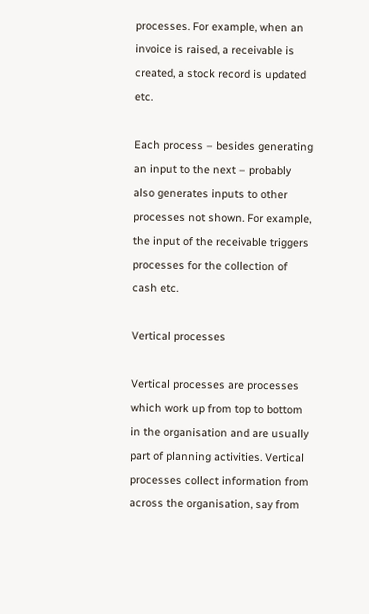processes. For example, when an invoice is raised, a receivable is created, a stock record is updated etc.

Each process – besides generating an input to the next – probably also generates inputs to other processes not shown. For example, the input of the receivable triggers processes for the collection of cash etc.

Vertical processes

Vertical processes are processes which work up from top to bottom in the organisation and are usually part of planning activities. Vertical processes collect information from across the organisation, say from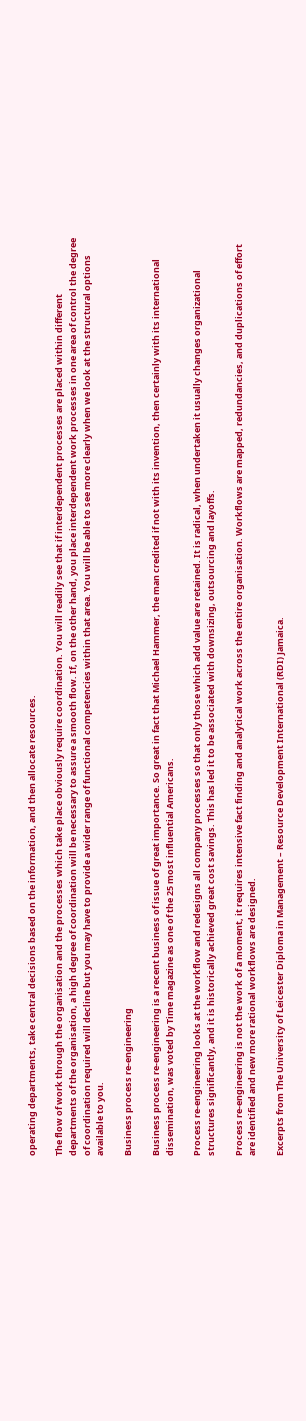operating departments, take central decisions based on the information, and then allocate resources.

The flow of work through the organisation and the processes which take place obviously require coordination. You will readily see that if interdependent processes are placed within different departments of the organisation, a high degree of coordination will be necessary to assure a smooth flow. If, on the other hand, you place interdependent work processes in one area of control the degree of coordination required will decline but you may have to provide a wider range of functional competencies within that area. You will be able to see more clearly when we look at the structural options available to you.

Business process re-engineering

Business process re-engineering is a recent business of issue of great importance. So great in fact that Michael Hammer, the man credited if not with its invention, then certainly with its international dissemination, was voted by Time magazine as one of the 25 most influential Americans.

Process re-engineering looks at the workflow and redesigns all company processes so that only those which add value are retained. It is radical, when undertaken it usually changes organizational structures significantly, and it is historically achieved great cost savings. This has led it to be associated with downsizing, outsourcing and layoffs.

Process re-engineering is not the work of a moment, it requires intensive fact finding and analytical work across the entire organisation. Workflows are mapped, redundancies, and duplications of effort are identified and new more rational workflows are designed.

Excerpts from The University of Leicester Diploma in Management – Resource Development International (RDI) Jamaica.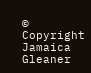© Copyright Jamaica Gleaner